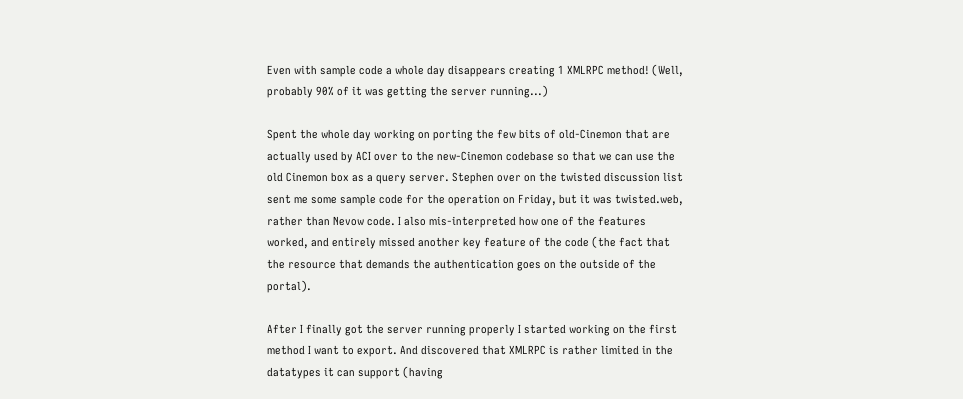Even with sample code a whole day disappears creating 1 XMLRPC method! (Well, probably 90% of it was getting the server running...)

Spent the whole day working on porting the few bits of old-Cinemon that are actually used by ACI over to the new-Cinemon codebase so that we can use the old Cinemon box as a query server. Stephen over on the twisted discussion list sent me some sample code for the operation on Friday, but it was twisted.web, rather than Nevow code. I also mis-interpreted how one of the features worked, and entirely missed another key feature of the code (the fact that the resource that demands the authentication goes on the outside of the portal).

After I finally got the server running properly I started working on the first method I want to export. And discovered that XMLRPC is rather limited in the datatypes it can support (having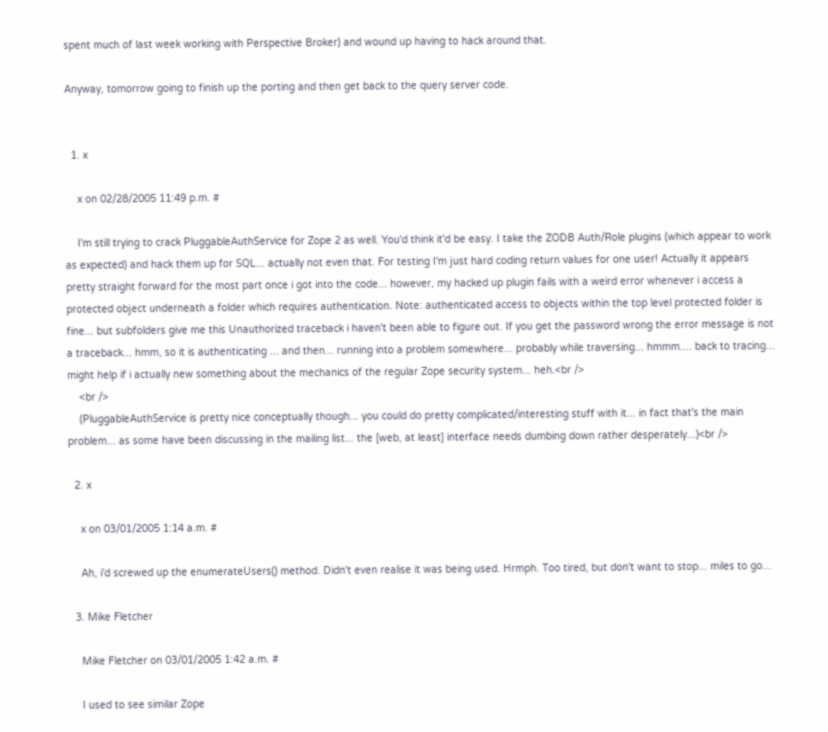spent much of last week working with Perspective Broker) and wound up having to hack around that.

Anyway, tomorrow going to finish up the porting and then get back to the query server code.


  1. x

    x on 02/28/2005 11:49 p.m. #

    I'm still trying to crack PluggableAuthService for Zope 2 as well. You'd think it'd be easy. I take the ZODB Auth/Role plugins (which appear to work as expected) and hack them up for SQL... actually not even that. For testing I'm just hard coding return values for one user! Actually it appears pretty straight forward for the most part once i got into the code... however, my hacked up plugin fails with a weird error whenever i access a protected object underneath a folder which requires authentication. Note: authenticated access to objects within the top level protected folder is fine... but subfolders give me this Unauthorized traceback i haven't been able to figure out. If you get the password wrong the error message is not a traceback... hmm, so it is authenticating ... and then... running into a problem somewhere... probably while traversing... hmmm.... back to tracing... might help if i actually new something about the mechanics of the regular Zope security system... heh.<br />
    <br />
    (PluggableAuthService is pretty nice conceptually though... you could do pretty complicated/interesting stuff with it... in fact that's the main problem... as some have been discussing in the mailing list... the [web, at least] interface needs dumbing down rather desperately...)<br />

  2. x

    x on 03/01/2005 1:14 a.m. #

    Ah, i'd screwed up the enumerateUsers() method. Didn't even realise it was being used. Hrmph. Too tired, but don't want to stop... miles to go...

  3. Mike Fletcher

    Mike Fletcher on 03/01/2005 1:42 a.m. #

    I used to see similar Zope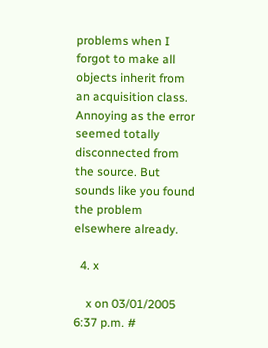problems when I forgot to make all objects inherit from an acquisition class. Annoying as the error seemed totally disconnected from the source. But sounds like you found the problem elsewhere already.

  4. x

    x on 03/01/2005 6:37 p.m. #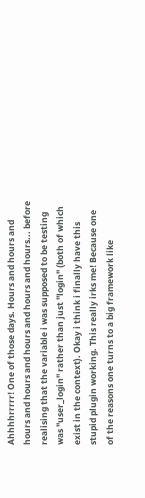Ahhhhrrrrr! One of those days. Hours and hours and hours and hours and hours and hours and hours... before realising that the variable i was supposed to be testing was "user_login" rather than just "login" (both of which exist in the context). Okay i think i finally have this stupid plugin working. This really irks me! Because one of the reasons one turns to a big framework like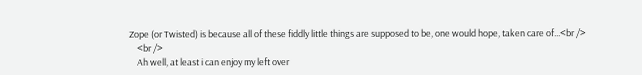Zope (or Twisted) is because all of these fiddly little things are supposed to be, one would hope, taken care of...<br />
    <br />
    Ah well, at least i can enjoy my left over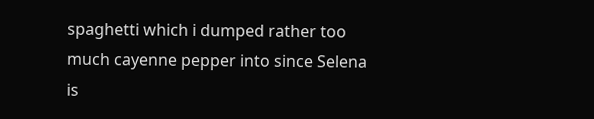spaghetti which i dumped rather too much cayenne pepper into since Selena is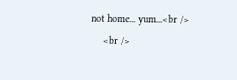not home... yum...<br />
    <br />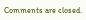Comments are closed.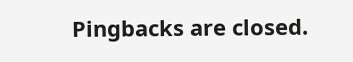Pingbacks are closed.